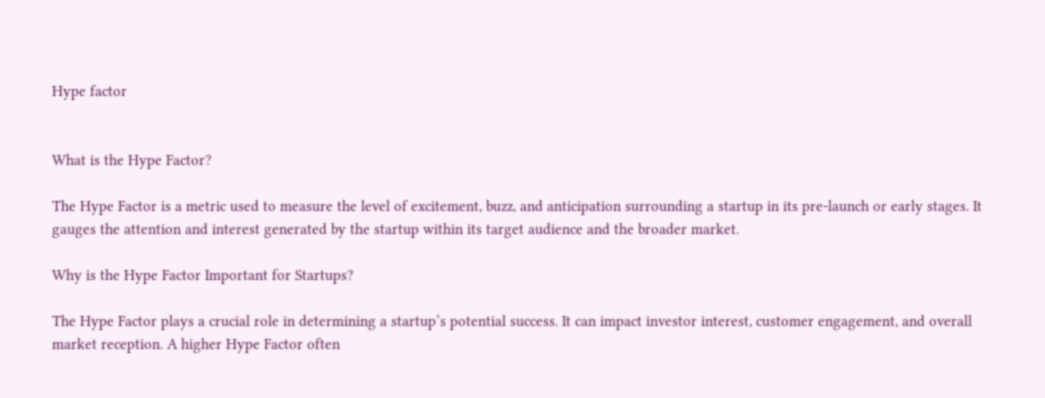Hype factor


What is the Hype Factor?

The Hype Factor is a metric used to measure the level of excitement, buzz, and anticipation surrounding a startup in its pre-launch or early stages. It gauges the attention and interest generated by the startup within its target audience and the broader market.

Why is the Hype Factor Important for Startups?

The Hype Factor plays a crucial role in determining a startup’s potential success. It can impact investor interest, customer engagement, and overall market reception. A higher Hype Factor often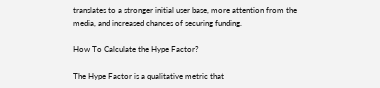translates to a stronger initial user base, more attention from the media, and increased chances of securing funding.

How To Calculate the Hype Factor?

The Hype Factor is a qualitative metric that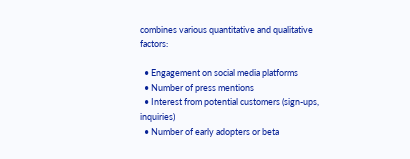combines various quantitative and qualitative factors:

  • Engagement on social media platforms
  • Number of press mentions
  • Interest from potential customers (sign-ups, inquiries)
  • Number of early adopters or beta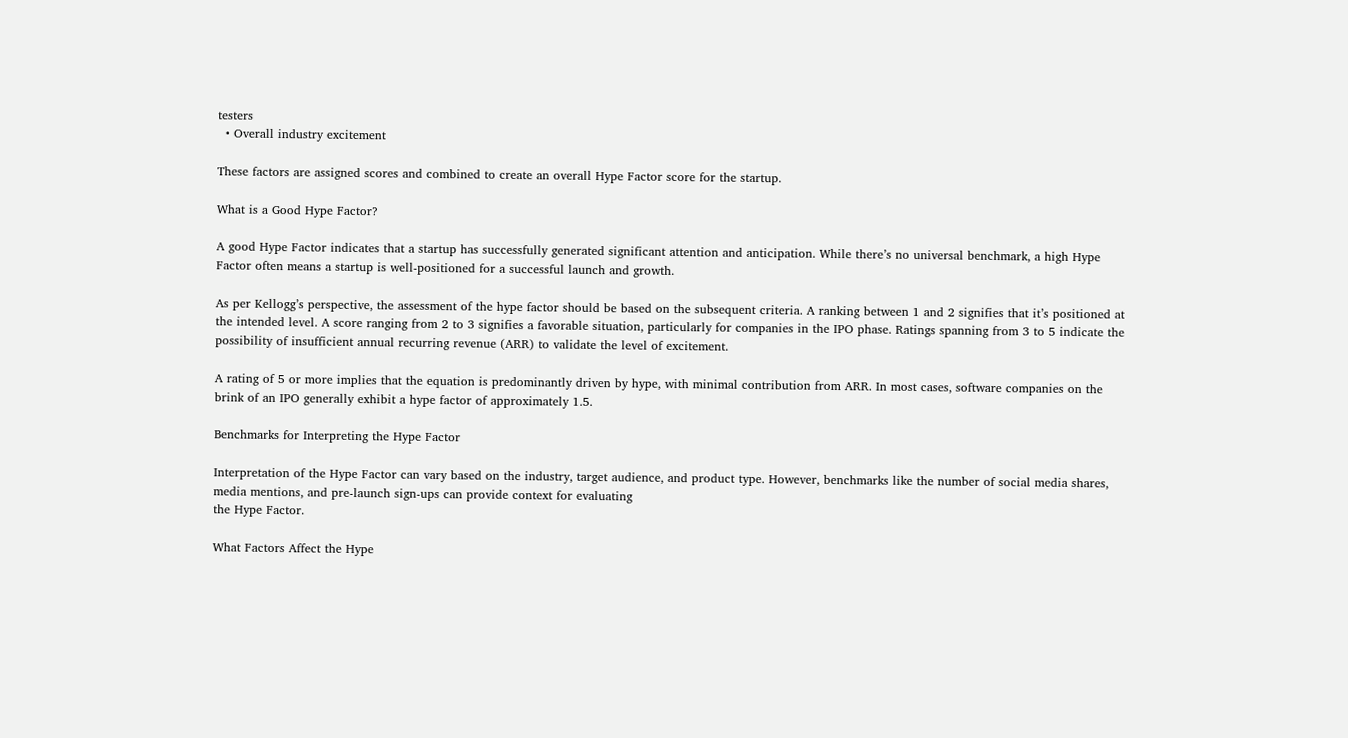testers
  • Overall industry excitement

These factors are assigned scores and combined to create an overall Hype Factor score for the startup.

What is a Good Hype Factor?

A good Hype Factor indicates that a startup has successfully generated significant attention and anticipation. While there’s no universal benchmark, a high Hype Factor often means a startup is well-positioned for a successful launch and growth.

As per Kellogg’s perspective, the assessment of the hype factor should be based on the subsequent criteria. A ranking between 1 and 2 signifies that it’s positioned at the intended level. A score ranging from 2 to 3 signifies a favorable situation, particularly for companies in the IPO phase. Ratings spanning from 3 to 5 indicate the possibility of insufficient annual recurring revenue (ARR) to validate the level of excitement.

A rating of 5 or more implies that the equation is predominantly driven by hype, with minimal contribution from ARR. In most cases, software companies on the brink of an IPO generally exhibit a hype factor of approximately 1.5.

Benchmarks for Interpreting the Hype Factor

Interpretation of the Hype Factor can vary based on the industry, target audience, and product type. However, benchmarks like the number of social media shares, media mentions, and pre-launch sign-ups can provide context for evaluating
the Hype Factor.

What Factors Affect the Hype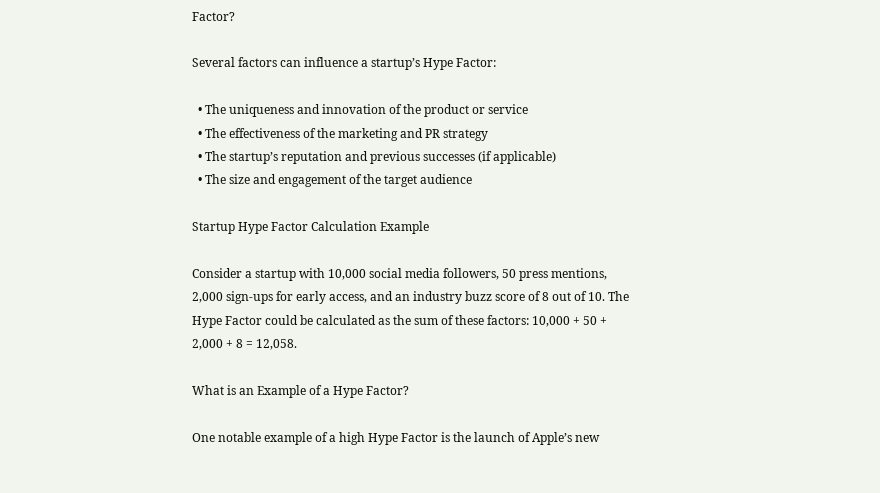Factor?

Several factors can influence a startup’s Hype Factor:

  • The uniqueness and innovation of the product or service
  • The effectiveness of the marketing and PR strategy
  • The startup’s reputation and previous successes (if applicable)
  • The size and engagement of the target audience

Startup Hype Factor Calculation Example

Consider a startup with 10,000 social media followers, 50 press mentions, 2,000 sign-ups for early access, and an industry buzz score of 8 out of 10. The Hype Factor could be calculated as the sum of these factors: 10,000 + 50 + 2,000 + 8 = 12,058.

What is an Example of a Hype Factor?

One notable example of a high Hype Factor is the launch of Apple’s new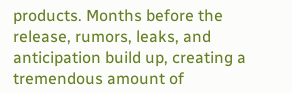products. Months before the release, rumors, leaks, and anticipation build up, creating a tremendous amount of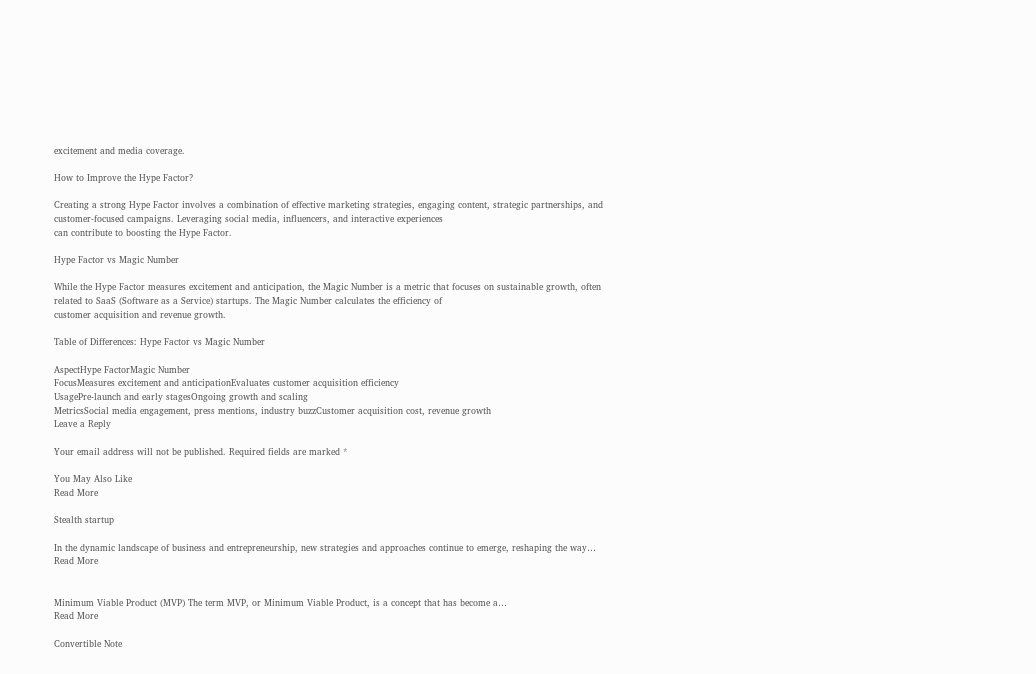excitement and media coverage.

How to Improve the Hype Factor?

Creating a strong Hype Factor involves a combination of effective marketing strategies, engaging content, strategic partnerships, and customer-focused campaigns. Leveraging social media, influencers, and interactive experiences
can contribute to boosting the Hype Factor.

Hype Factor vs Magic Number

While the Hype Factor measures excitement and anticipation, the Magic Number is a metric that focuses on sustainable growth, often related to SaaS (Software as a Service) startups. The Magic Number calculates the efficiency of
customer acquisition and revenue growth.

Table of Differences: Hype Factor vs Magic Number

AspectHype FactorMagic Number
FocusMeasures excitement and anticipationEvaluates customer acquisition efficiency
UsagePre-launch and early stagesOngoing growth and scaling
MetricsSocial media engagement, press mentions, industry buzzCustomer acquisition cost, revenue growth
Leave a Reply

Your email address will not be published. Required fields are marked *

You May Also Like
Read More

Stealth startup

In the dynamic landscape of business and entrepreneurship, new strategies and approaches continue to emerge, reshaping the way…
Read More


Minimum Viable Product (MVP) The term MVP, or Minimum Viable Product, is a concept that has become a…
Read More

Convertible Note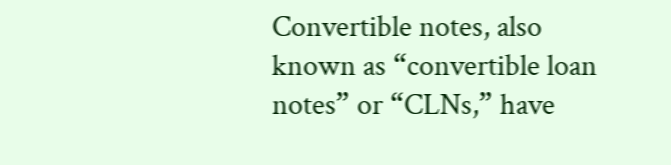Convertible notes, also known as “convertible loan notes” or “CLNs,” have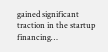gained significant traction in the startup financing…